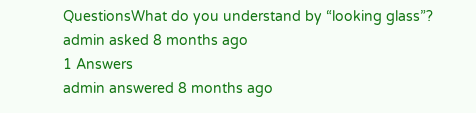QuestionsWhat do you understand by “looking glass”?
admin asked 8 months ago
1 Answers
admin answered 8 months ago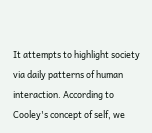It attempts to highlight society via daily patterns of human interaction. According to Cooley's concept of self, we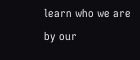learn who we are by our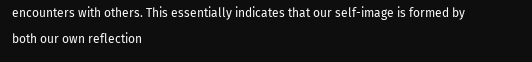encounters with others. This essentially indicates that our self-image is formed by both our own reflection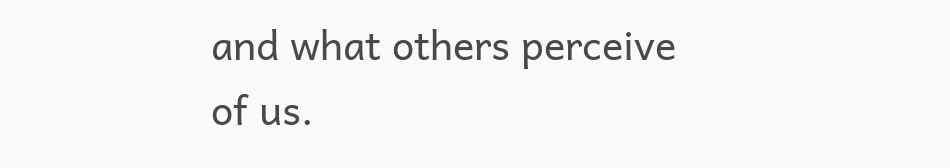and what others perceive of us.